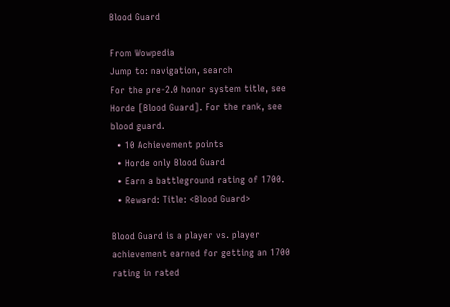Blood Guard

From Wowpedia
Jump to: navigation, search
For the pre-2.0 honor system title, see Horde [Blood Guard]. For the rank, see blood guard.
  • 10 Achievement points
  • Horde only Blood Guard
  • Earn a battleground rating of 1700.
  • Reward: Title: <Blood Guard>

Blood Guard is a player vs. player achievement earned for getting an 1700 rating in rated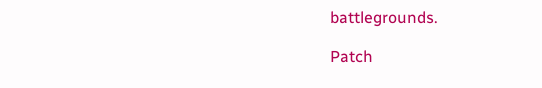battlegrounds.

Patch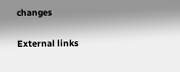changes

External links